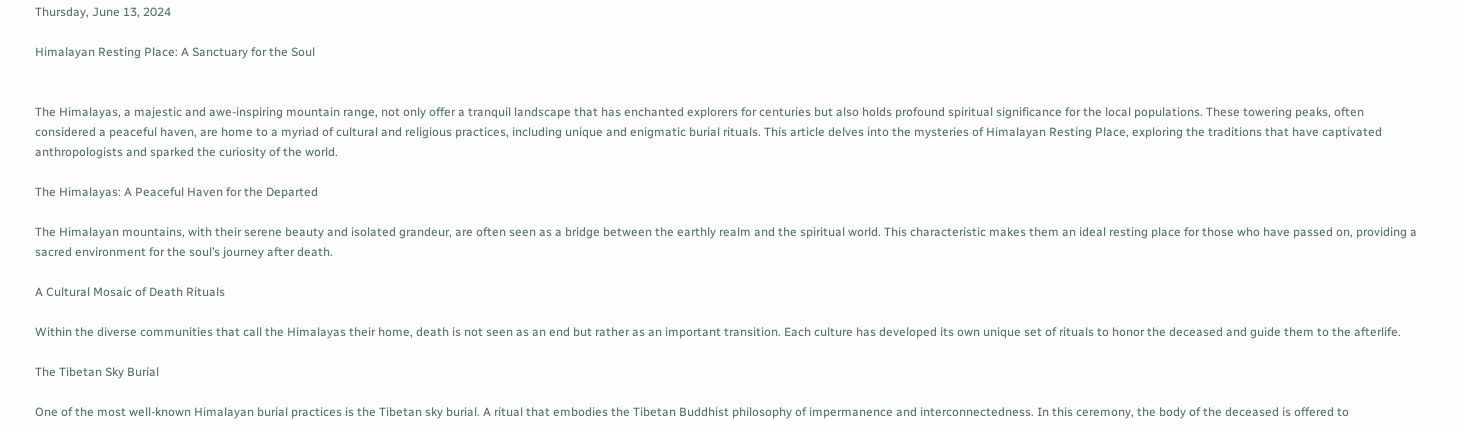Thursday, June 13, 2024

Himalayan Resting Place: A Sanctuary for the Soul


The Himalayas, a majestic and awe-inspiring mountain range, not only offer a tranquil landscape that has enchanted explorers for centuries but also holds profound spiritual significance for the local populations. These towering peaks, often considered a peaceful haven, are home to a myriad of cultural and religious practices, including unique and enigmatic burial rituals. This article delves into the mysteries of Himalayan Resting Place, exploring the traditions that have captivated anthropologists and sparked the curiosity of the world.

The Himalayas: A Peaceful Haven for the Departed

The Himalayan mountains, with their serene beauty and isolated grandeur, are often seen as a bridge between the earthly realm and the spiritual world. This characteristic makes them an ideal resting place for those who have passed on, providing a sacred environment for the soul’s journey after death.

A Cultural Mosaic of Death Rituals

Within the diverse communities that call the Himalayas their home, death is not seen as an end but rather as an important transition. Each culture has developed its own unique set of rituals to honor the deceased and guide them to the afterlife.

The Tibetan Sky Burial

One of the most well-known Himalayan burial practices is the Tibetan sky burial. A ritual that embodies the Tibetan Buddhist philosophy of impermanence and interconnectedness. In this ceremony, the body of the deceased is offered to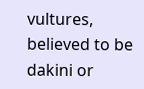vultures, believed to be dakini or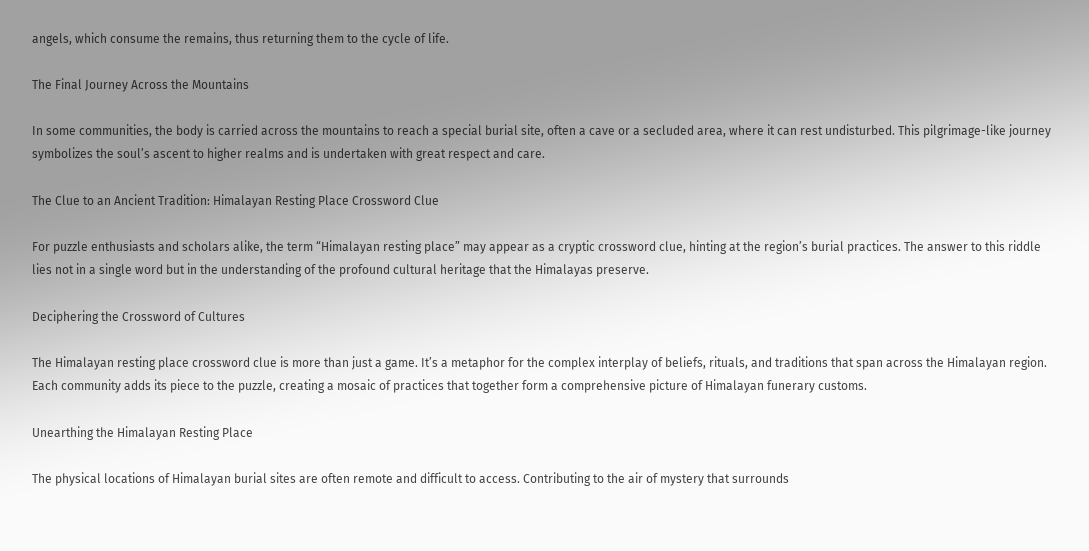angels, which consume the remains, thus returning them to the cycle of life.

The Final Journey Across the Mountains

In some communities, the body is carried across the mountains to reach a special burial site, often a cave or a secluded area, where it can rest undisturbed. This pilgrimage-like journey symbolizes the soul’s ascent to higher realms and is undertaken with great respect and care.

The Clue to an Ancient Tradition: Himalayan Resting Place Crossword Clue

For puzzle enthusiasts and scholars alike, the term “Himalayan resting place” may appear as a cryptic crossword clue, hinting at the region’s burial practices. The answer to this riddle lies not in a single word but in the understanding of the profound cultural heritage that the Himalayas preserve.

Deciphering the Crossword of Cultures

The Himalayan resting place crossword clue is more than just a game. It’s a metaphor for the complex interplay of beliefs, rituals, and traditions that span across the Himalayan region. Each community adds its piece to the puzzle, creating a mosaic of practices that together form a comprehensive picture of Himalayan funerary customs.

Unearthing the Himalayan Resting Place

The physical locations of Himalayan burial sites are often remote and difficult to access. Contributing to the air of mystery that surrounds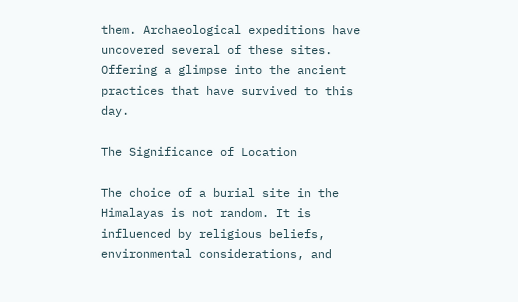them. Archaeological expeditions have uncovered several of these sites. Offering a glimpse into the ancient practices that have survived to this day.

The Significance of Location

The choice of a burial site in the Himalayas is not random. It is influenced by religious beliefs, environmental considerations, and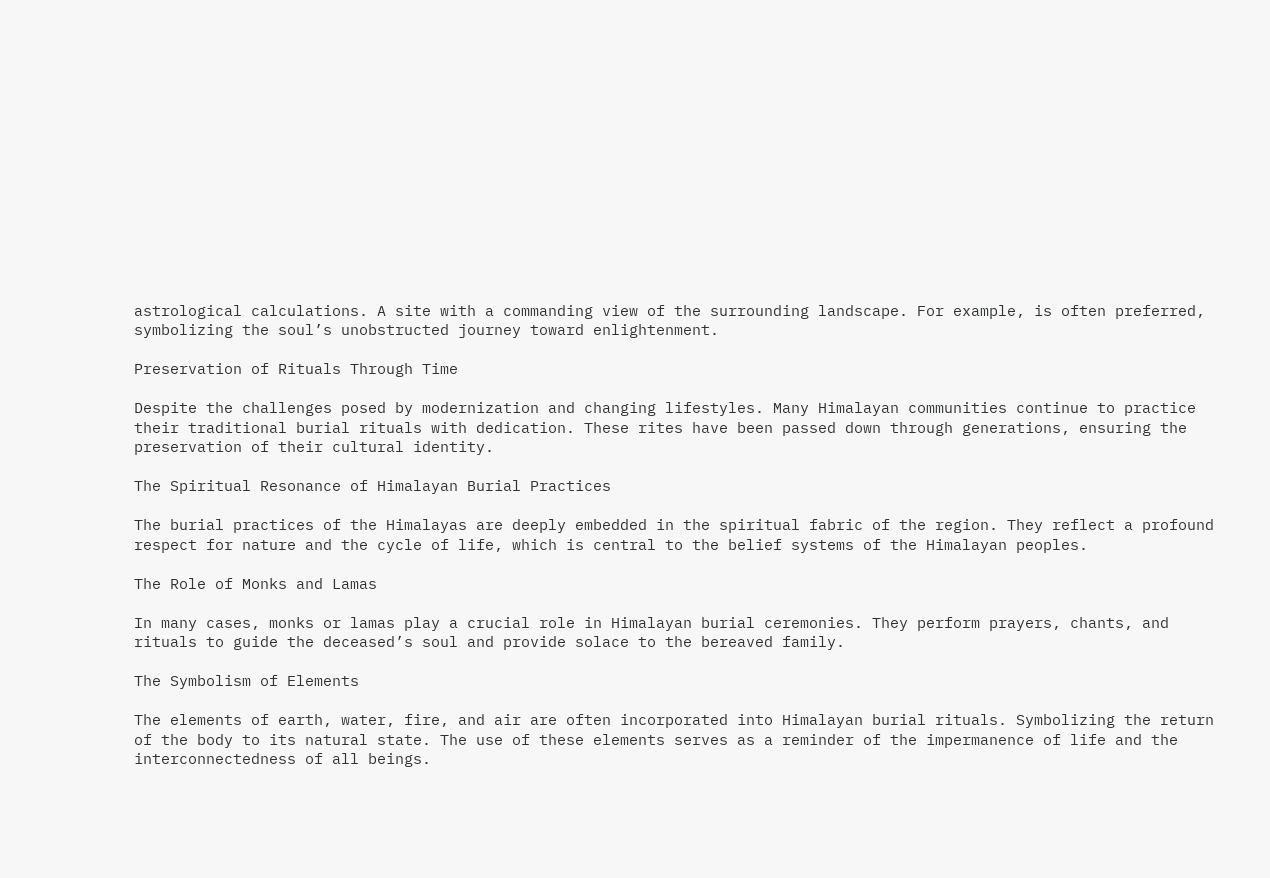astrological calculations. A site with a commanding view of the surrounding landscape. For example, is often preferred, symbolizing the soul’s unobstructed journey toward enlightenment.

Preservation of Rituals Through Time

Despite the challenges posed by modernization and changing lifestyles. Many Himalayan communities continue to practice their traditional burial rituals with dedication. These rites have been passed down through generations, ensuring the preservation of their cultural identity.

The Spiritual Resonance of Himalayan Burial Practices

The burial practices of the Himalayas are deeply embedded in the spiritual fabric of the region. They reflect a profound respect for nature and the cycle of life, which is central to the belief systems of the Himalayan peoples.

The Role of Monks and Lamas

In many cases, monks or lamas play a crucial role in Himalayan burial ceremonies. They perform prayers, chants, and rituals to guide the deceased’s soul and provide solace to the bereaved family.

The Symbolism of Elements

The elements of earth, water, fire, and air are often incorporated into Himalayan burial rituals. Symbolizing the return of the body to its natural state. The use of these elements serves as a reminder of the impermanence of life and the interconnectedness of all beings.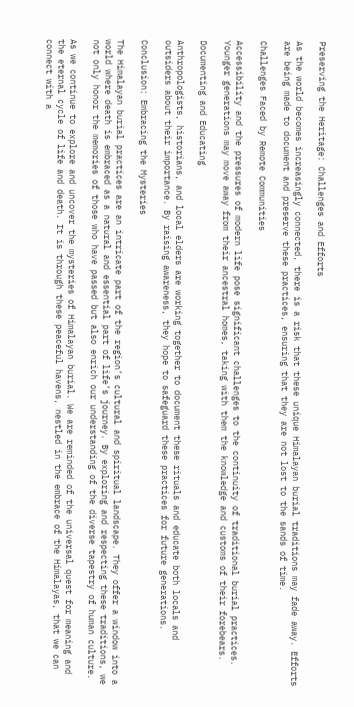Preserving the Heritage: Challenges and Efforts

As the world becomes increasingly connected, there is a risk that these unique Himalayan burial traditions may fade away. Efforts are being made to document and preserve these practices, ensuring that they are not lost to the sands of time.

Challenges Faced by Remote Communities

Accessibility and the pressures of modern life pose significant challenges to the continuity of traditional burial practices. Younger generations may move away from their ancestral homes, taking with them the knowledge and customs of their forebears.

Documenting and Educating

Anthropologists, historians, and local elders are working together to document these rituals and educate both locals and outsiders about their importance. By raising awareness, they hope to safeguard these practices for future generations.

Conclusion: Embracing the Mysteries

The Himalayan burial practices are an intricate part of the region’s cultural and spiritual landscape. They offer a window into a world where death is embraced as a natural and essential part of life’s journey. By exploring and respecting these traditions, we not only honor the memories of those who have passed but also enrich our understanding of the diverse tapestry of human culture.

As we continue to explore and uncover the mysteries of Himalayan burial. We are reminded of the universal quest for meaning and the eternal cycle of life and death. It is through these peaceful havens, nestled in the embrace of the Himalayas, that we can connect with a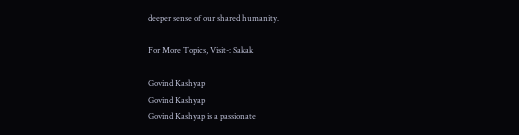deeper sense of our shared humanity.

For More Topics, Visit-: Sakak

Govind Kashyap
Govind Kashyap
Govind Kashyap is a passionate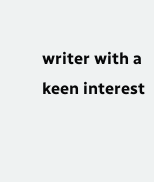writer with a keen interest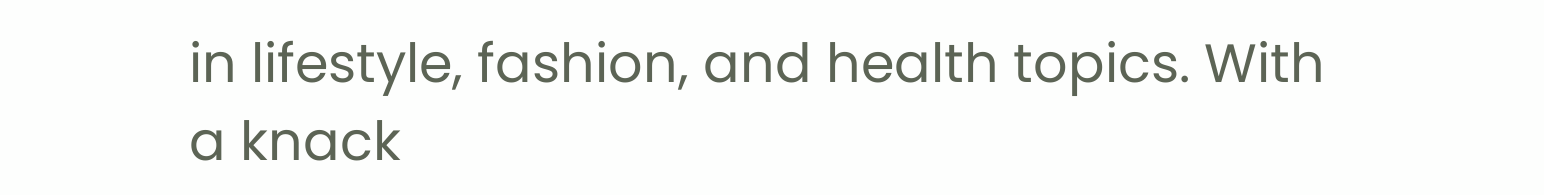in lifestyle, fashion, and health topics. With a knack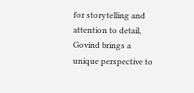for storytelling and attention to detail, Govind brings a unique perspective to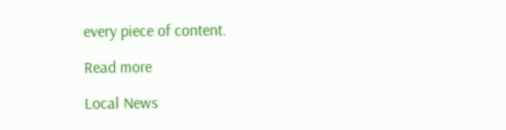every piece of content.

Read more

Local News